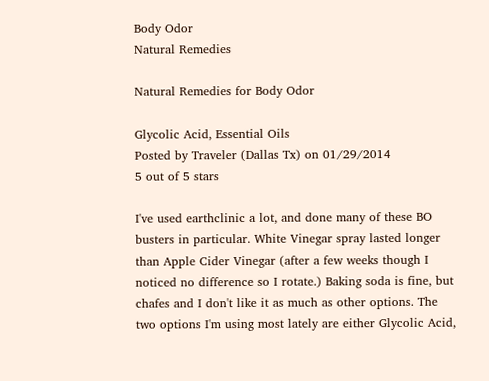Body Odor
Natural Remedies

Natural Remedies for Body Odor

Glycolic Acid, Essential Oils
Posted by Traveler (Dallas Tx) on 01/29/2014
5 out of 5 stars

I've used earthclinic a lot, and done many of these BO busters in particular. White Vinegar spray lasted longer than Apple Cider Vinegar (after a few weeks though I noticed no difference so I rotate.) Baking soda is fine, but chafes and I don't like it as much as other options. The two options I'm using most lately are either Glycolic Acid,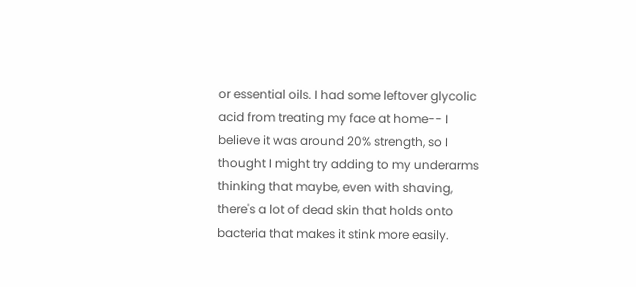or essential oils. I had some leftover glycolic acid from treating my face at home-- I believe it was around 20% strength, so I thought I might try adding to my underarms thinking that maybe, even with shaving, there's a lot of dead skin that holds onto bacteria that makes it stink more easily.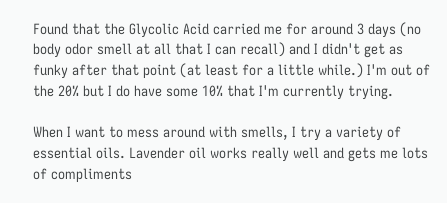Found that the Glycolic Acid carried me for around 3 days (no body odor smell at all that I can recall) and I didn't get as funky after that point (at least for a little while.) I'm out of the 20% but I do have some 10% that I'm currently trying.

When I want to mess around with smells, I try a variety of essential oils. Lavender oil works really well and gets me lots of compliments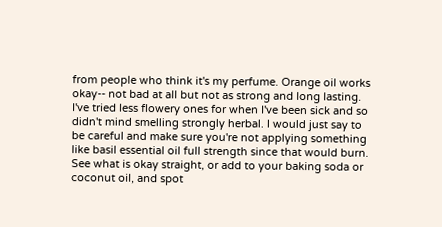from people who think it's my perfume. Orange oil works okay-- not bad at all but not as strong and long lasting. I've tried less flowery ones for when I've been sick and so didn't mind smelling strongly herbal. I would just say to be careful and make sure you're not applying something like basil essential oil full strength since that would burn. See what is okay straight, or add to your baking soda or coconut oil, and spot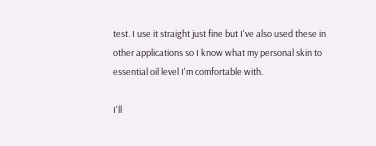test. I use it straight just fine but I've also used these in other applications so I know what my personal skin to essential oil level I'm comfortable with.

I'll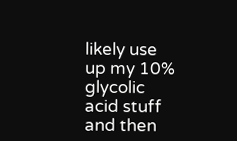likely use up my 10% glycolic acid stuff and then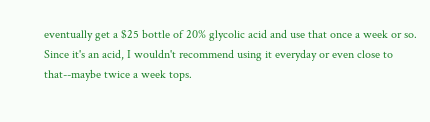eventually get a $25 bottle of 20% glycolic acid and use that once a week or so. Since it's an acid, I wouldn't recommend using it everyday or even close to that--maybe twice a week tops.